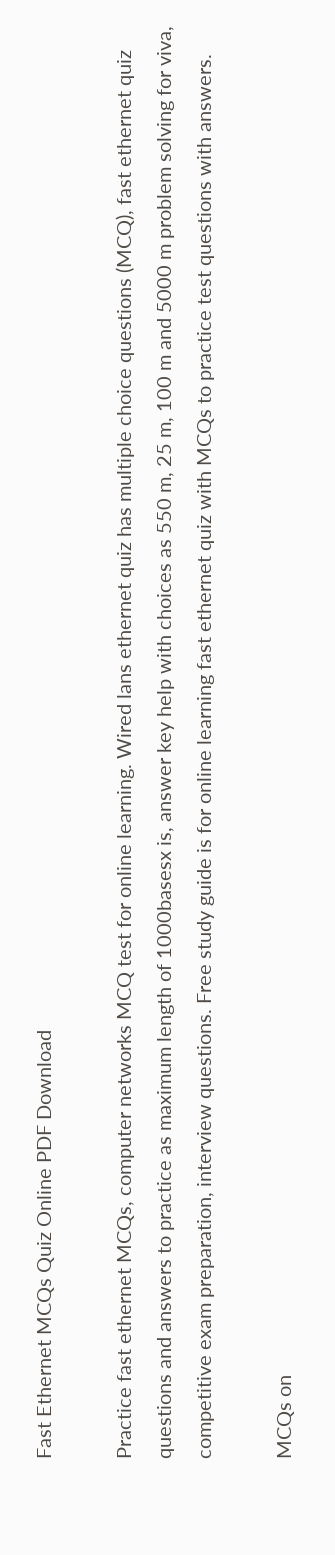Fast Ethernet MCQs Quiz Online PDF Download

Practice fast ethernet MCQs, computer networks MCQ test for online learning. Wired lans ethernet quiz has multiple choice questions (MCQ), fast ethernet quiz questions and answers to practice as maximum length of 1000basesx is, answer key help with choices as 550 m, 25 m, 100 m and 5000 m problem solving for viva, competitive exam preparation, interview questions. Free study guide is for online learning fast ethernet quiz with MCQs to practice test questions with answers.

MCQs on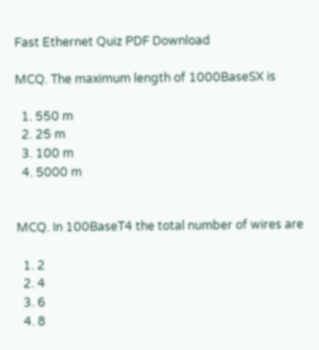Fast Ethernet Quiz PDF Download

MCQ. The maximum length of 1000BaseSX is

  1. 550 m
  2. 25 m
  3. 100 m
  4. 5000 m


MCQ. In 100BaseT4 the total number of wires are

  1. 2
  2. 4
  3. 6
  4. 8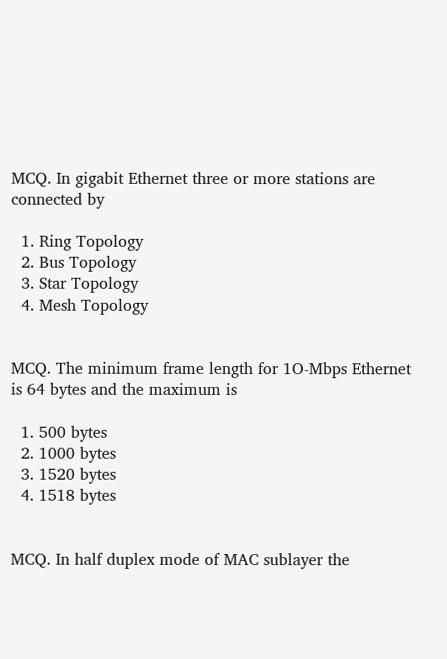MCQ. In gigabit Ethernet three or more stations are connected by

  1. Ring Topology
  2. Bus Topology
  3. Star Topology
  4. Mesh Topology


MCQ. The minimum frame length for 1O-Mbps Ethernet is 64 bytes and the maximum is

  1. 500 bytes
  2. 1000 bytes
  3. 1520 bytes
  4. 1518 bytes


MCQ. In half duplex mode of MAC sublayer the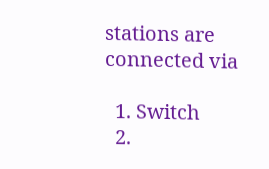stations are connected via

  1. Switch
  2.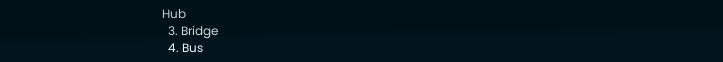Hub
  3. Bridge
  4. Bus